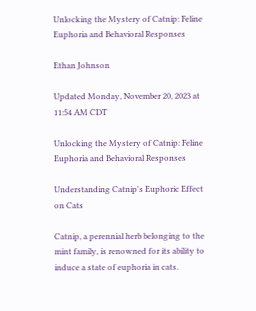Unlocking the Mystery of Catnip: Feline Euphoria and Behavioral Responses

Ethan Johnson

Updated Monday, November 20, 2023 at 11:54 AM CDT

Unlocking the Mystery of Catnip: Feline Euphoria and Behavioral Responses

Understanding Catnip's Euphoric Effect on Cats

Catnip, a perennial herb belonging to the mint family, is renowned for its ability to induce a state of euphoria in cats.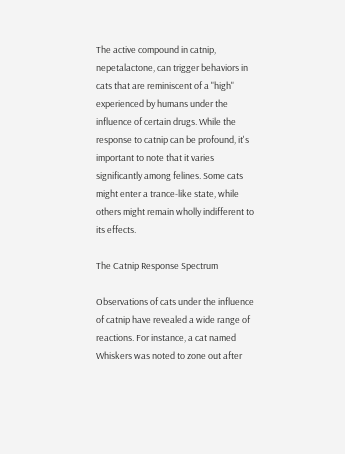The active compound in catnip, nepetalactone, can trigger behaviors in cats that are reminiscent of a "high" experienced by humans under the influence of certain drugs. While the response to catnip can be profound, it's important to note that it varies significantly among felines. Some cats might enter a trance-like state, while others might remain wholly indifferent to its effects.

The Catnip Response Spectrum

Observations of cats under the influence of catnip have revealed a wide range of reactions. For instance, a cat named Whiskers was noted to zone out after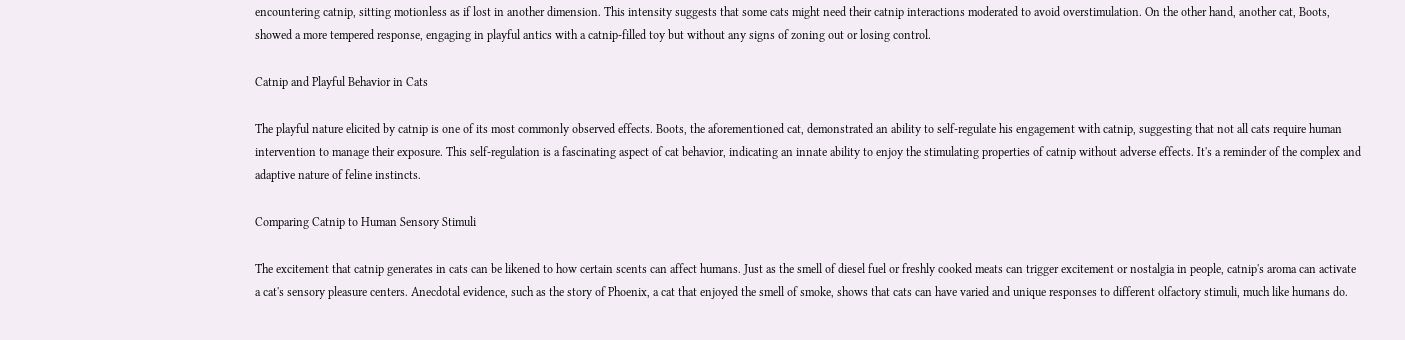encountering catnip, sitting motionless as if lost in another dimension. This intensity suggests that some cats might need their catnip interactions moderated to avoid overstimulation. On the other hand, another cat, Boots, showed a more tempered response, engaging in playful antics with a catnip-filled toy but without any signs of zoning out or losing control.

Catnip and Playful Behavior in Cats

The playful nature elicited by catnip is one of its most commonly observed effects. Boots, the aforementioned cat, demonstrated an ability to self-regulate his engagement with catnip, suggesting that not all cats require human intervention to manage their exposure. This self-regulation is a fascinating aspect of cat behavior, indicating an innate ability to enjoy the stimulating properties of catnip without adverse effects. It's a reminder of the complex and adaptive nature of feline instincts.

Comparing Catnip to Human Sensory Stimuli

The excitement that catnip generates in cats can be likened to how certain scents can affect humans. Just as the smell of diesel fuel or freshly cooked meats can trigger excitement or nostalgia in people, catnip's aroma can activate a cat's sensory pleasure centers. Anecdotal evidence, such as the story of Phoenix, a cat that enjoyed the smell of smoke, shows that cats can have varied and unique responses to different olfactory stimuli, much like humans do.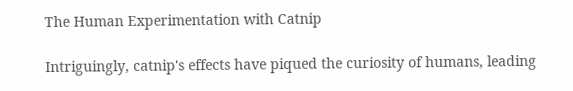The Human Experimentation with Catnip

Intriguingly, catnip's effects have piqued the curiosity of humans, leading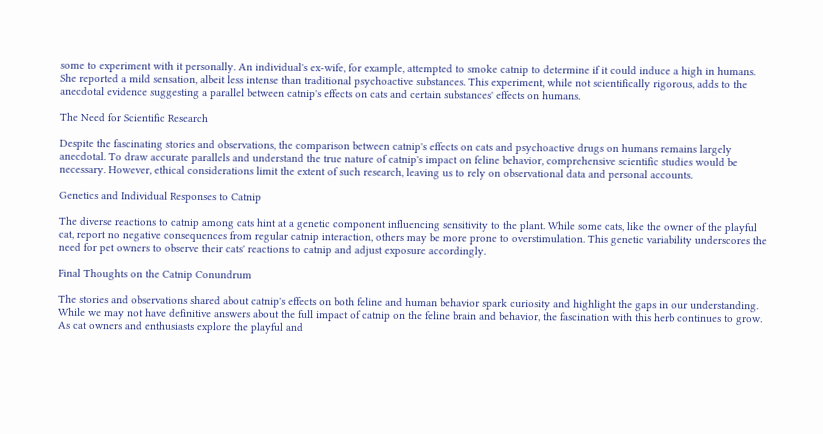some to experiment with it personally. An individual's ex-wife, for example, attempted to smoke catnip to determine if it could induce a high in humans. She reported a mild sensation, albeit less intense than traditional psychoactive substances. This experiment, while not scientifically rigorous, adds to the anecdotal evidence suggesting a parallel between catnip's effects on cats and certain substances' effects on humans.

The Need for Scientific Research

Despite the fascinating stories and observations, the comparison between catnip's effects on cats and psychoactive drugs on humans remains largely anecdotal. To draw accurate parallels and understand the true nature of catnip's impact on feline behavior, comprehensive scientific studies would be necessary. However, ethical considerations limit the extent of such research, leaving us to rely on observational data and personal accounts.

Genetics and Individual Responses to Catnip

The diverse reactions to catnip among cats hint at a genetic component influencing sensitivity to the plant. While some cats, like the owner of the playful cat, report no negative consequences from regular catnip interaction, others may be more prone to overstimulation. This genetic variability underscores the need for pet owners to observe their cats' reactions to catnip and adjust exposure accordingly.

Final Thoughts on the Catnip Conundrum

The stories and observations shared about catnip's effects on both feline and human behavior spark curiosity and highlight the gaps in our understanding. While we may not have definitive answers about the full impact of catnip on the feline brain and behavior, the fascination with this herb continues to grow. As cat owners and enthusiasts explore the playful and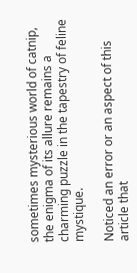sometimes mysterious world of catnip, the enigma of its allure remains a charming puzzle in the tapestry of feline mystique.

Noticed an error or an aspect of this article that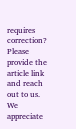requires correction? Please provide the article link and reach out to us. We appreciate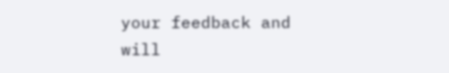your feedback and will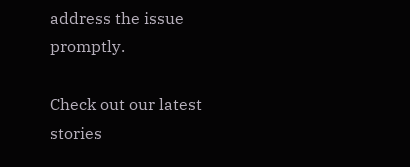address the issue promptly.

Check out our latest stories